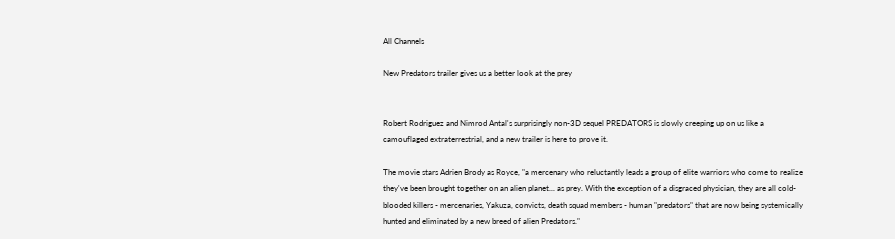All Channels

New Predators trailer gives us a better look at the prey


Robert Rodriguez and Nimrod Antal's surprisingly non-3D sequel PREDATORS is slowly creeping up on us like a camouflaged extraterrestrial, and a new trailer is here to prove it.

The movie stars Adrien Brody as Royce, "a mercenary who reluctantly leads a group of elite warriors who come to realize they've been brought together on an alien planet... as prey. With the exception of a disgraced physician, they are all cold-blooded killers - mercenaries, Yakuza, convicts, death squad members - human "predators" that are now being systemically hunted and eliminated by a new breed of alien Predators."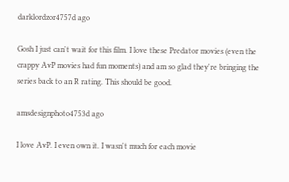darklordzor4757d ago

Gosh I just can't wait for this film. I love these Predator movies (even the crappy AvP movies had fun moments) and am so glad they're bringing the series back to an R rating. This should be good.

amsdesignphoto4753d ago

I love AvP. I even own it. I wasn't much for each movie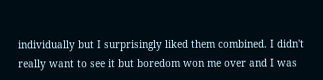individually but I surprisingly liked them combined. I didn't really want to see it but boredom won me over and I was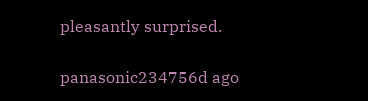pleasantly surprised.

panasonic234756d ago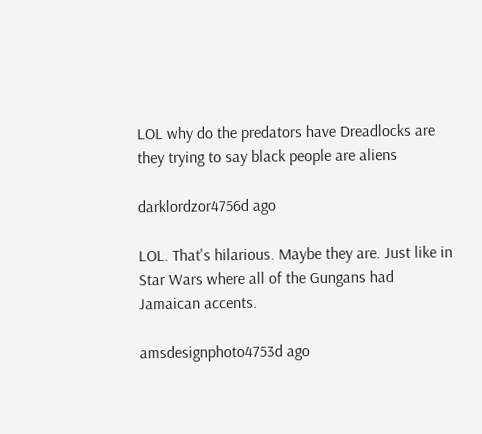LOL why do the predators have Dreadlocks are they trying to say black people are aliens

darklordzor4756d ago

LOL. That's hilarious. Maybe they are. Just like in Star Wars where all of the Gungans had Jamaican accents.

amsdesignphoto4753d ago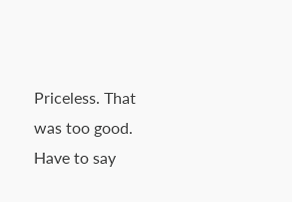Priceless. That was too good. Have to say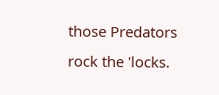those Predators rock the 'locks.